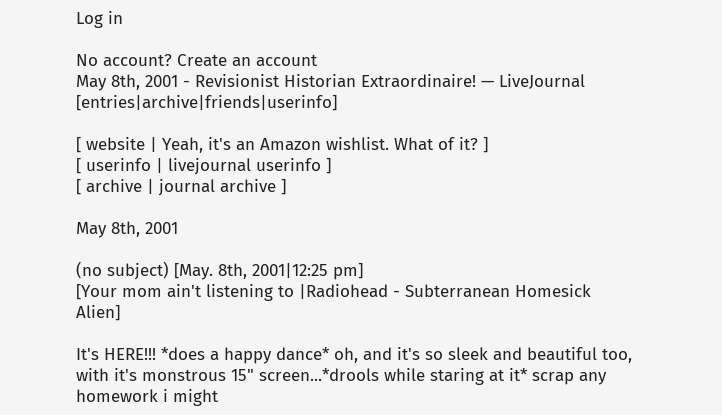Log in

No account? Create an account
May 8th, 2001 - Revisionist Historian Extraordinaire! — LiveJournal [entries|archive|friends|userinfo]

[ website | Yeah, it's an Amazon wishlist. What of it? ]
[ userinfo | livejournal userinfo ]
[ archive | journal archive ]

May 8th, 2001

(no subject) [May. 8th, 2001|12:25 pm]
[Your mom ain't listening to |Radiohead - Subterranean Homesick Alien]

It's HERE!!! *does a happy dance* oh, and it's so sleek and beautiful too, with it's monstrous 15" screen...*drools while staring at it* scrap any homework i might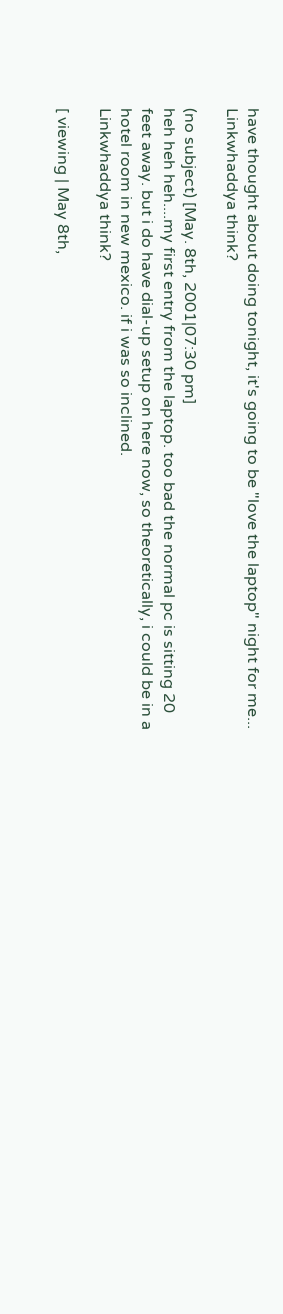have thought about doing tonight, it's going to be "love the laptop" night for me...
Linkwhaddya think?

(no subject) [May. 8th, 2001|07:30 pm]
heh heh heh....my first entry from the laptop. too bad the normal pc is sitting 20 feet away. but i do have dial-up setup on here now, so theoretically, i could be in a hotel room in new mexico. if i was so inclined.
Linkwhaddya think?

[ viewing | May 8th,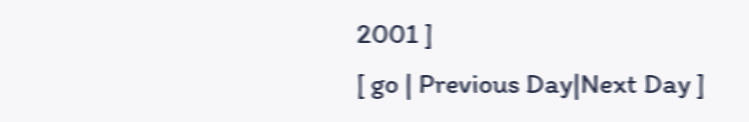2001 ]
[ go | Previous Day|Next Day ]